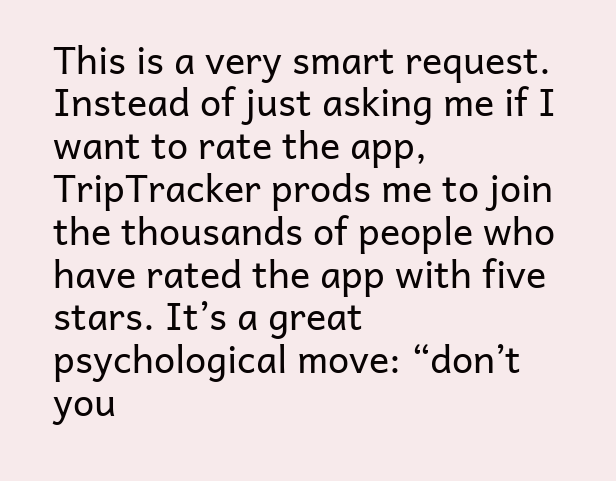This is a very smart request. Instead of just asking me if I want to rate the app, TripTracker prods me to join the thousands of people who have rated the app with five stars. It’s a great psychological move: “don’t you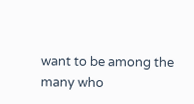want to be among the many who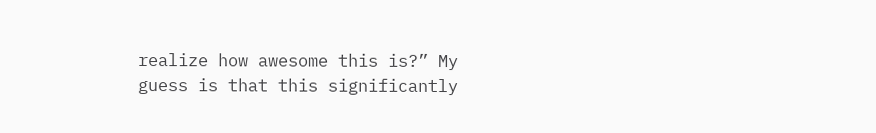realize how awesome this is?” My guess is that this significantly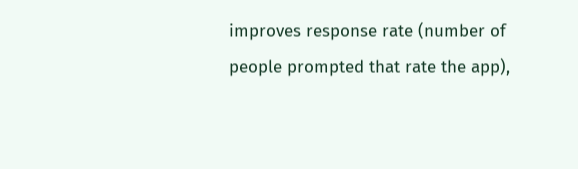improves response rate (number of people prompted that rate the app),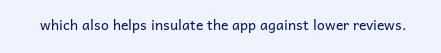which also helps insulate the app against lower reviews.